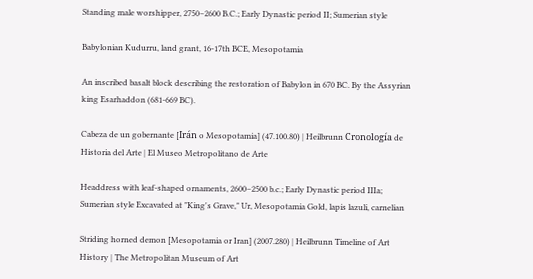Standing male worshipper, 2750–2600 B.C.; Early Dynastic period II; Sumerian style

Babylonian Kudurru, land grant, 16-17th BCE, Mesopotamia

An inscribed basalt block describing the restoration of Babylon in 670 BC. By the Assyrian king Esarhaddon (681-669 BC).

Cabeza de un gobernante [Irán o Mesopotamia] (47.100.80) | Heilbrunn Cronología de Historia del Arte | El Museo Metropolitano de Arte

Headdress with leaf-shaped ornaments, 2600–2500 b.c.; Early Dynastic period IIIa; Sumerian style Excavated at "King's Grave," Ur, Mesopotamia Gold, lapis lazuli, carnelian

Striding horned demon [Mesopotamia or Iran] (2007.280) | Heilbrunn Timeline of Art History | The Metropolitan Museum of Art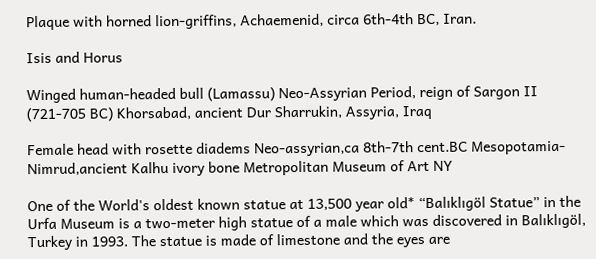Plaque with horned lion-griffins, Achaemenid, circa 6th-4th BC, Iran.

Isis and Horus

Winged human-headed bull (Lamassu) Neo-Assyrian Period, reign of Sargon II (721-705 BC) Khorsabad, ancient Dur Sharrukin, Assyria, Iraq

Female head with rosette diadems Neo-assyrian,ca 8th-7th cent.BC Mesopotamia-Nimrud,ancient Kalhu ivory bone Metropolitan Museum of Art NY

One of the World's oldest known statue at 13,500 year old* “Balıklıgöl Statue” in the Urfa Museum is a two-meter high statue of a male which was discovered in Balıklıgöl, Turkey in 1993. The statue is made of limestone and the eyes are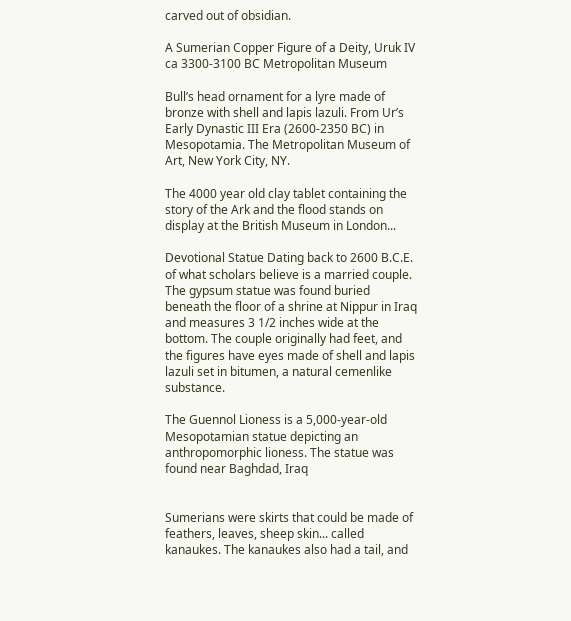carved out of obsidian.

A Sumerian Copper Figure of a Deity, Uruk IV ca 3300-3100 BC Metropolitan Museum

Bull’s head ornament for a lyre made of bronze with shell and lapis lazuli. From Ur’s Early Dynastic III Era (2600-2350 BC) in Mesopotamia. The Metropolitan Museum of Art, New York City, NY.

The 4000 year old clay tablet containing the story of the Ark and the flood stands on display at the British Museum in London...

Devotional Statue Dating back to 2600 B.C.E. of what scholars believe is a married couple. The gypsum statue was found buried beneath the floor of a shrine at Nippur in Iraq and measures 3 1/2 inches wide at the bottom. The couple originally had feet, and the figures have eyes made of shell and lapis lazuli set in bitumen, a natural cemenlike substance.

The Guennol Lioness is a 5,000-year-old Mesopotamian statue depicting an anthropomorphic lioness. The statue was found near Baghdad, Iraq


Sumerians were skirts that could be made of feathers, leaves, sheep skin... called kanaukes. The kanaukes also had a tail, and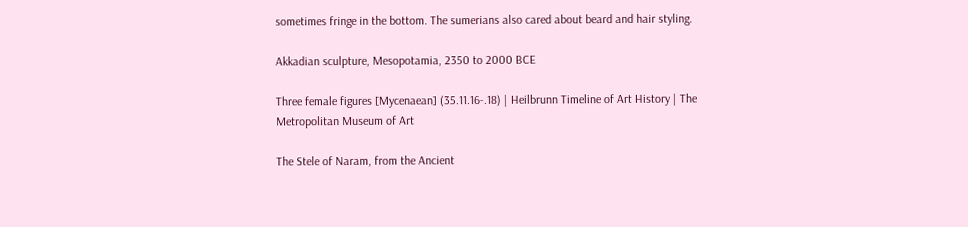sometimes fringe in the bottom. The sumerians also cared about beard and hair styling.

Akkadian sculpture, Mesopotamia, 2350 to 2000 BCE

Three female figures [Mycenaean] (35.11.16-.18) | Heilbrunn Timeline of Art History | The Metropolitan Museum of Art

The Stele of Naram, from the Ancient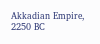Akkadian Empire, 2250 BC